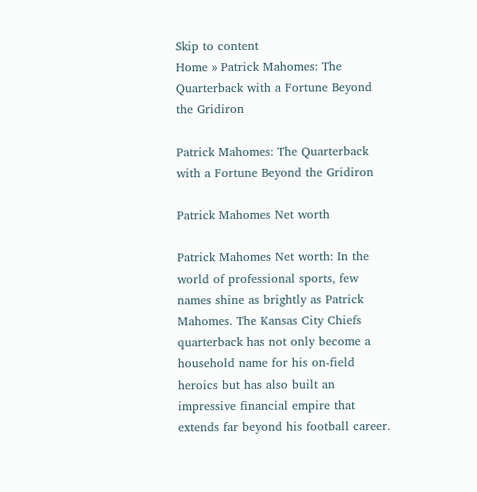Skip to content
Home » Patrick Mahomes: The Quarterback with a Fortune Beyond the Gridiron

Patrick Mahomes: The Quarterback with a Fortune Beyond the Gridiron

Patrick Mahomes Net worth

Patrick Mahomes Net worth: In the world of professional sports, few names shine as brightly as Patrick Mahomes. The Kansas City Chiefs quarterback has not only become a household name for his on-field heroics but has also built an impressive financial empire that extends far beyond his football career.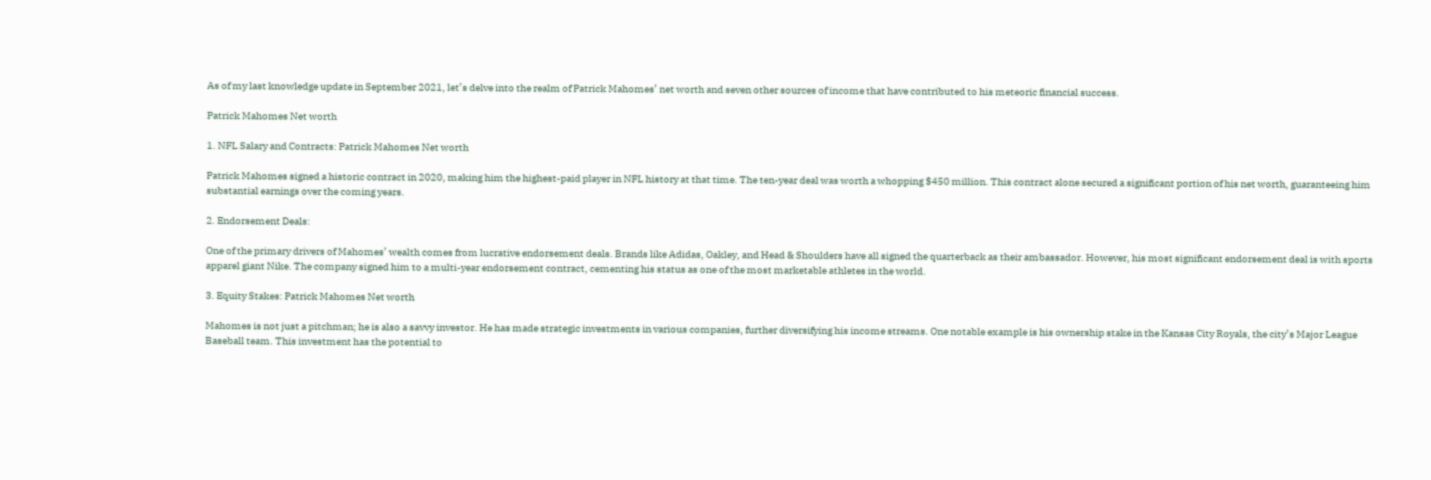As of my last knowledge update in September 2021, let’s delve into the realm of Patrick Mahomes’ net worth and seven other sources of income that have contributed to his meteoric financial success.

Patrick Mahomes Net worth

1. NFL Salary and Contracts: Patrick Mahomes Net worth

Patrick Mahomes signed a historic contract in 2020, making him the highest-paid player in NFL history at that time. The ten-year deal was worth a whopping $450 million. This contract alone secured a significant portion of his net worth, guaranteeing him substantial earnings over the coming years.

2. Endorsement Deals:

One of the primary drivers of Mahomes’ wealth comes from lucrative endorsement deals. Brands like Adidas, Oakley, and Head & Shoulders have all signed the quarterback as their ambassador. However, his most significant endorsement deal is with sports apparel giant Nike. The company signed him to a multi-year endorsement contract, cementing his status as one of the most marketable athletes in the world.

3. Equity Stakes: Patrick Mahomes Net worth

Mahomes is not just a pitchman; he is also a savvy investor. He has made strategic investments in various companies, further diversifying his income streams. One notable example is his ownership stake in the Kansas City Royals, the city’s Major League Baseball team. This investment has the potential to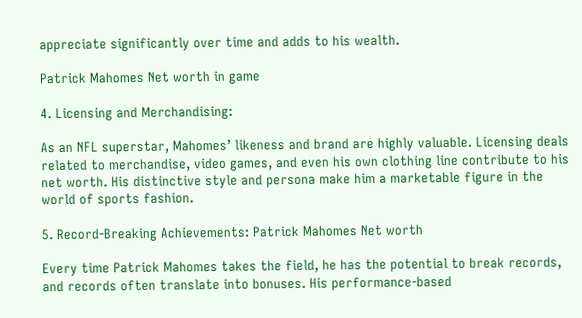appreciate significantly over time and adds to his wealth.

Patrick Mahomes Net worth in game

4. Licensing and Merchandising:

As an NFL superstar, Mahomes’ likeness and brand are highly valuable. Licensing deals related to merchandise, video games, and even his own clothing line contribute to his net worth. His distinctive style and persona make him a marketable figure in the world of sports fashion.

5. Record-Breaking Achievements: Patrick Mahomes Net worth

Every time Patrick Mahomes takes the field, he has the potential to break records, and records often translate into bonuses. His performance-based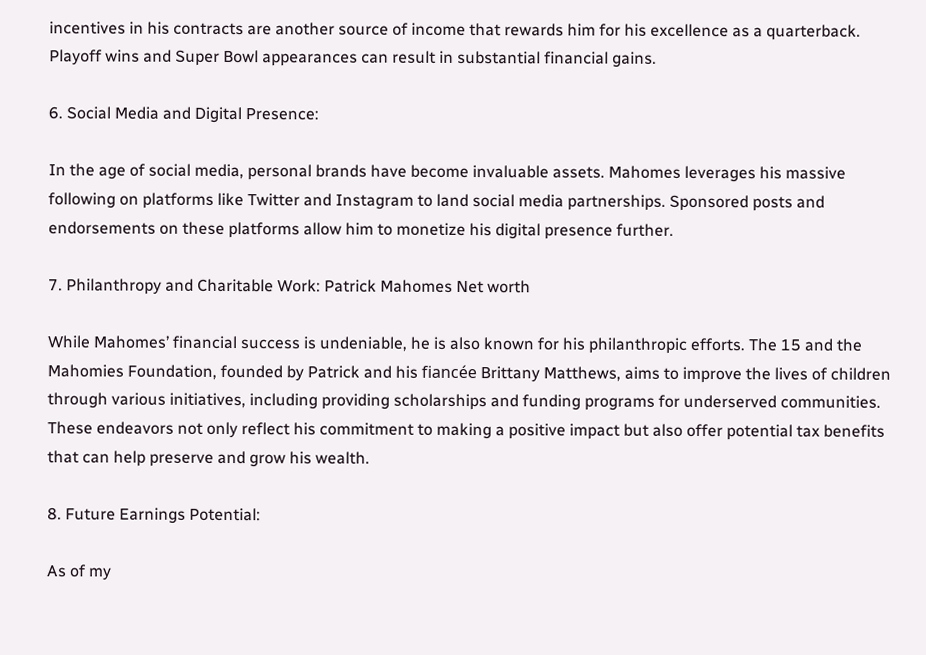incentives in his contracts are another source of income that rewards him for his excellence as a quarterback. Playoff wins and Super Bowl appearances can result in substantial financial gains.

6. Social Media and Digital Presence:

In the age of social media, personal brands have become invaluable assets. Mahomes leverages his massive following on platforms like Twitter and Instagram to land social media partnerships. Sponsored posts and endorsements on these platforms allow him to monetize his digital presence further.

7. Philanthropy and Charitable Work: Patrick Mahomes Net worth

While Mahomes’ financial success is undeniable, he is also known for his philanthropic efforts. The 15 and the Mahomies Foundation, founded by Patrick and his fiancée Brittany Matthews, aims to improve the lives of children through various initiatives, including providing scholarships and funding programs for underserved communities. These endeavors not only reflect his commitment to making a positive impact but also offer potential tax benefits that can help preserve and grow his wealth.

8. Future Earnings Potential:

As of my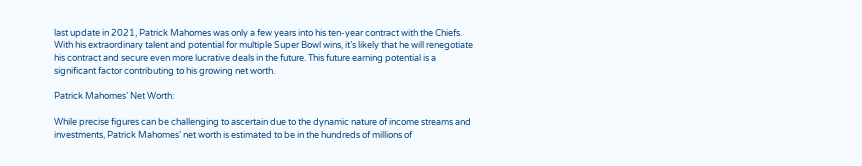last update in 2021, Patrick Mahomes was only a few years into his ten-year contract with the Chiefs. With his extraordinary talent and potential for multiple Super Bowl wins, it’s likely that he will renegotiate his contract and secure even more lucrative deals in the future. This future earning potential is a significant factor contributing to his growing net worth.

Patrick Mahomes’ Net Worth:

While precise figures can be challenging to ascertain due to the dynamic nature of income streams and investments, Patrick Mahomes’ net worth is estimated to be in the hundreds of millions of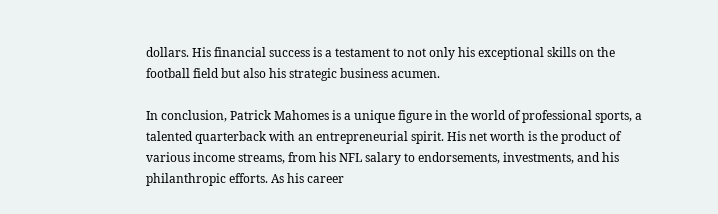dollars. His financial success is a testament to not only his exceptional skills on the football field but also his strategic business acumen.

In conclusion, Patrick Mahomes is a unique figure in the world of professional sports, a talented quarterback with an entrepreneurial spirit. His net worth is the product of various income streams, from his NFL salary to endorsements, investments, and his philanthropic efforts. As his career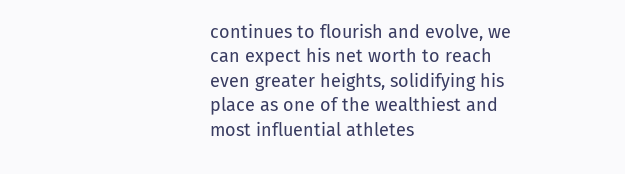continues to flourish and evolve, we can expect his net worth to reach even greater heights, solidifying his place as one of the wealthiest and most influential athletes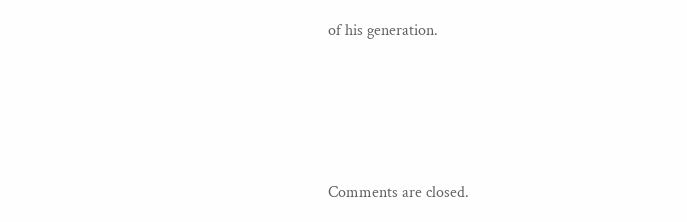of his generation.




Comments are closed.